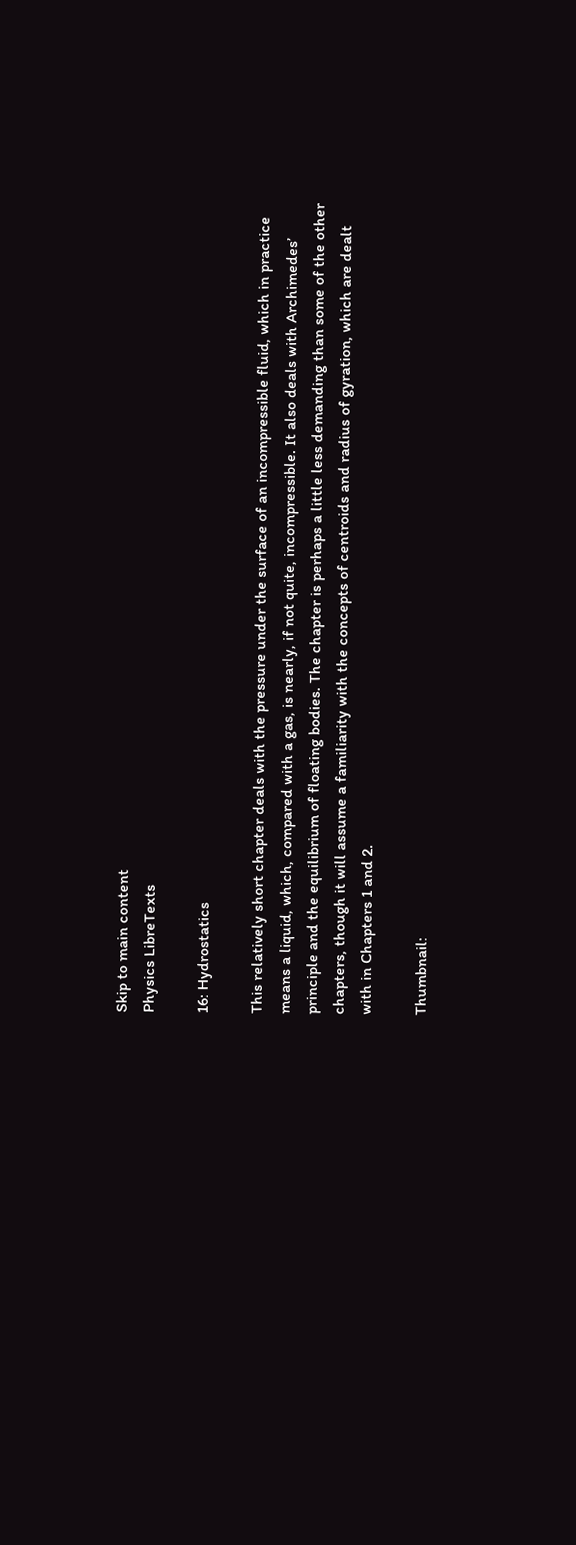Skip to main content
Physics LibreTexts

16: Hydrostatics

This relatively short chapter deals with the pressure under the surface of an incompressible fluid, which in practice means a liquid, which, compared with a gas, is nearly, if not quite, incompressible. It also deals with Archimedes’ principle and the equilibrium of floating bodies. The chapter is perhaps a little less demanding than some of the other chapters, though it will assume a familiarity with the concepts of centroids and radius of gyration, which are dealt with in Chapters 1 and 2.

Thumbnail: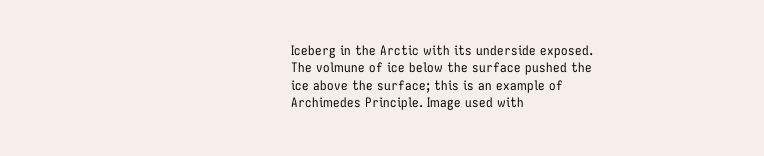Iceberg in the Arctic with its underside exposed. The volmune of ice below the surface pushed the ice above the surface; this is an example of Archimedes Principle. Image used with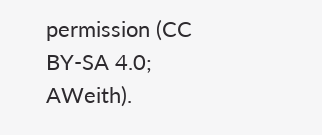permission (CC BY-SA 4.0; AWeith).